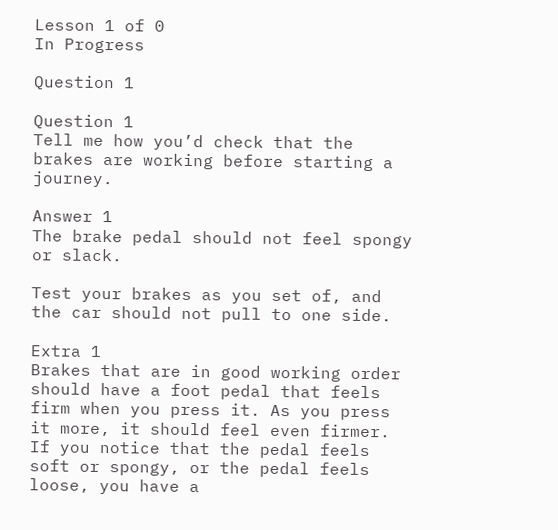Lesson 1 of 0
In Progress

Question 1

Question 1
Tell me how you’d check that the brakes are working before starting a journey.

Answer 1
The brake pedal should not feel spongy or slack.

Test your brakes as you set of, and the car should not pull to one side.

Extra 1
Brakes that are in good working order should have a foot pedal that feels firm when you press it. As you press it more, it should feel even firmer. If you notice that the pedal feels soft or spongy, or the pedal feels loose, you have a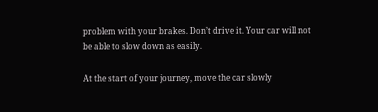problem with your brakes. Don’t drive it. Your car will not be able to slow down as easily.

At the start of your journey, move the car slowly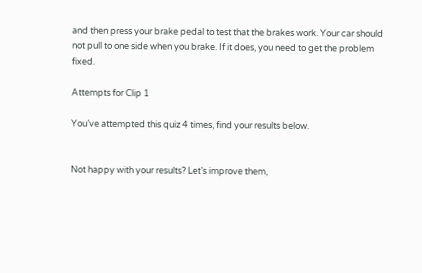and then press your brake pedal to test that the brakes work. Your car should not pull to one side when you brake. If it does, you need to get the problem fixed.

Attempts for Clip 1

You’ve attempted this quiz 4 times, find your results below.


Not happy with your results? Let’s improve them,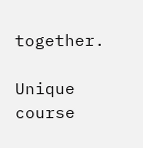together.

Unique course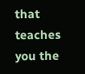that teaches you the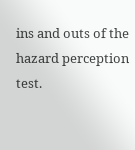ins and outs of the hazard perception test.